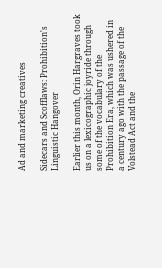Ad and marketing creatives

Sidecars and Scofflaws: Prohibition's Linguistic Hangover

Earlier this month, Orin Hargraves took us on a lexicographic joyride through some of the vocabulary of the Prohibition Era, which was ushered in a century ago with the passage of the Volstead Act and the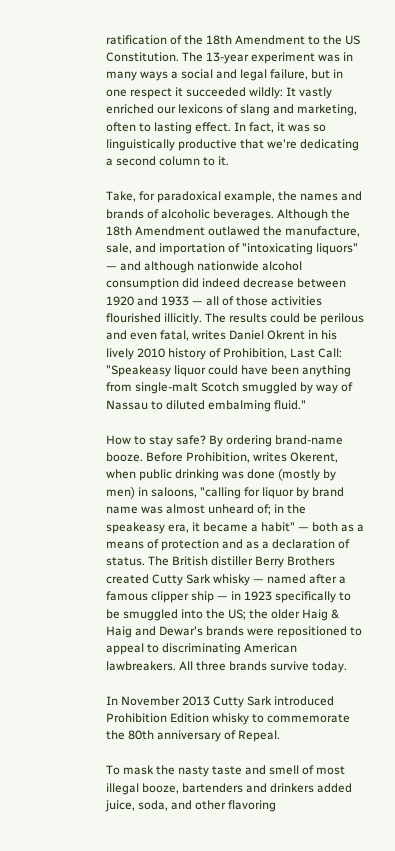ratification of the 18th Amendment to the US Constitution. The 13-year experiment was in many ways a social and legal failure, but in one respect it succeeded wildly: It vastly enriched our lexicons of slang and marketing, often to lasting effect. In fact, it was so linguistically productive that we're dedicating a second column to it.

Take, for paradoxical example, the names and brands of alcoholic beverages. Although the 18th Amendment outlawed the manufacture, sale, and importation of "intoxicating liquors" — and although nationwide alcohol consumption did indeed decrease between 1920 and 1933 — all of those activities flourished illicitly. The results could be perilous and even fatal, writes Daniel Okrent in his lively 2010 history of Prohibition, Last Call: "Speakeasy liquor could have been anything from single-malt Scotch smuggled by way of Nassau to diluted embalming fluid."

How to stay safe? By ordering brand-name booze. Before Prohibition, writes Okerent, when public drinking was done (mostly by men) in saloons, "calling for liquor by brand name was almost unheard of; in the speakeasy era, it became a habit" — both as a means of protection and as a declaration of status. The British distiller Berry Brothers created Cutty Sark whisky — named after a famous clipper ship — in 1923 specifically to be smuggled into the US; the older Haig & Haig and Dewar's brands were repositioned to appeal to discriminating American lawbreakers. All three brands survive today.

In November 2013 Cutty Sark introduced Prohibition Edition whisky to commemorate the 80th anniversary of Repeal.

To mask the nasty taste and smell of most illegal booze, bartenders and drinkers added juice, soda, and other flavoring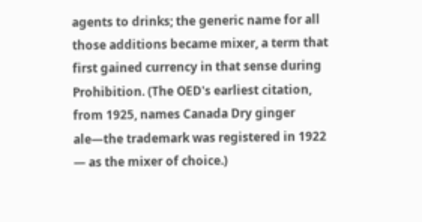agents to drinks; the generic name for all those additions became mixer, a term that first gained currency in that sense during Prohibition. (The OED's earliest citation, from 1925, names Canada Dry ginger ale—the trademark was registered in 1922 — as the mixer of choice.)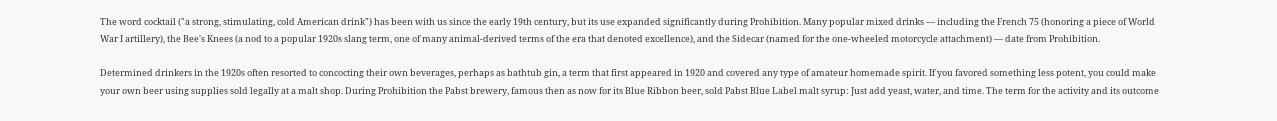The word cocktail ("a strong, stimulating, cold American drink") has been with us since the early 19th century, but its use expanded significantly during Prohibition. Many popular mixed drinks — including the French 75 (honoring a piece of World War I artillery), the Bee's Knees (a nod to a popular 1920s slang term, one of many animal-derived terms of the era that denoted excellence), and the Sidecar (named for the one-wheeled motorcycle attachment) — date from Prohibition.

Determined drinkers in the 1920s often resorted to concocting their own beverages, perhaps as bathtub gin, a term that first appeared in 1920 and covered any type of amateur homemade spirit. If you favored something less potent, you could make your own beer using supplies sold legally at a malt shop. During Prohibition the Pabst brewery, famous then as now for its Blue Ribbon beer, sold Pabst Blue Label malt syrup: Just add yeast, water, and time. The term for the activity and its outcome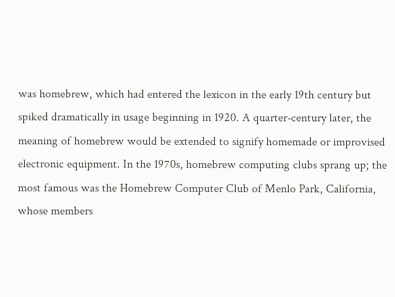was homebrew, which had entered the lexicon in the early 19th century but spiked dramatically in usage beginning in 1920. A quarter-century later, the meaning of homebrew would be extended to signify homemade or improvised electronic equipment. In the 1970s, homebrew computing clubs sprang up; the most famous was the Homebrew Computer Club of Menlo Park, California, whose members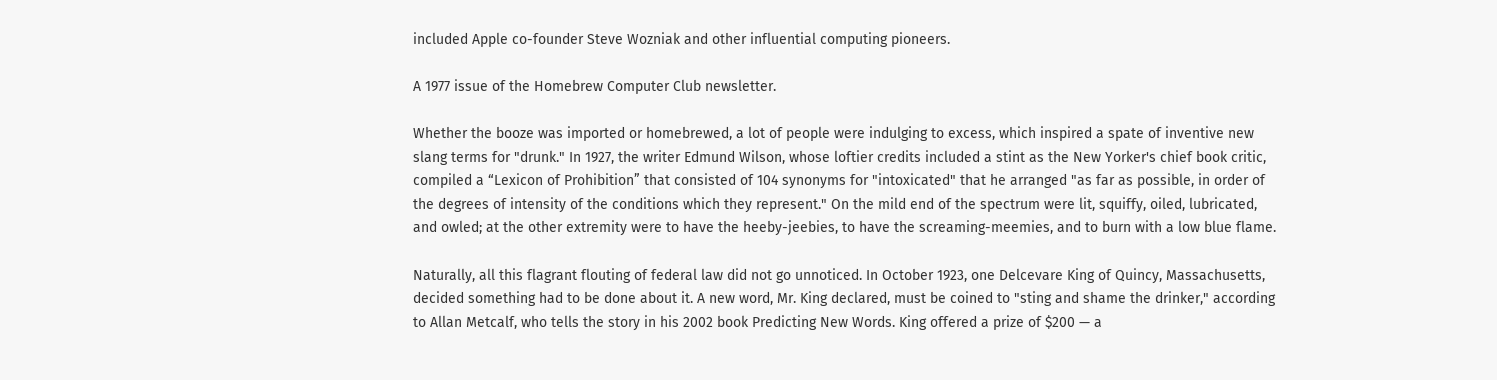included Apple co-founder Steve Wozniak and other influential computing pioneers.

A 1977 issue of the Homebrew Computer Club newsletter.

Whether the booze was imported or homebrewed, a lot of people were indulging to excess, which inspired a spate of inventive new slang terms for "drunk." In 1927, the writer Edmund Wilson, whose loftier credits included a stint as the New Yorker's chief book critic, compiled a “Lexicon of Prohibition” that consisted of 104 synonyms for "intoxicated" that he arranged "as far as possible, in order of the degrees of intensity of the conditions which they represent." On the mild end of the spectrum were lit, squiffy, oiled, lubricated, and owled; at the other extremity were to have the heeby-jeebies, to have the screaming-meemies, and to burn with a low blue flame.

Naturally, all this flagrant flouting of federal law did not go unnoticed. In October 1923, one Delcevare King of Quincy, Massachusetts, decided something had to be done about it. A new word, Mr. King declared, must be coined to "sting and shame the drinker," according to Allan Metcalf, who tells the story in his 2002 book Predicting New Words. King offered a prize of $200 — a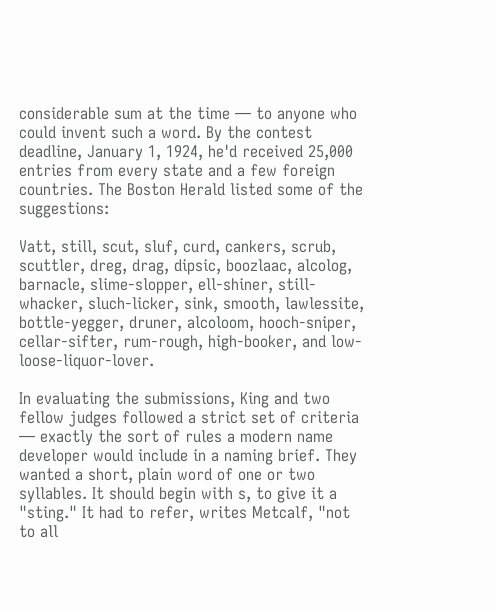considerable sum at the time — to anyone who could invent such a word. By the contest deadline, January 1, 1924, he'd received 25,000 entries from every state and a few foreign countries. The Boston Herald listed some of the suggestions:

Vatt, still, scut, sluf, curd, cankers, scrub, scuttler, dreg, drag, dipsic, boozlaac, alcolog, barnacle, slime-slopper, ell-shiner, still-whacker, sluch-licker, sink, smooth, lawlessite, bottle-yegger, druner, alcoloom, hooch-sniper, cellar-sifter, rum-rough, high-booker, and low-loose-liquor-lover.

In evaluating the submissions, King and two fellow judges followed a strict set of criteria — exactly the sort of rules a modern name developer would include in a naming brief. They wanted a short, plain word of one or two syllables. It should begin with s, to give it a "sting." It had to refer, writes Metcalf, "not to all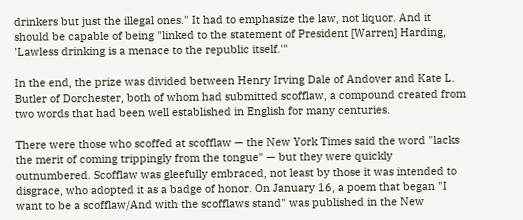drinkers but just the illegal ones." It had to emphasize the law, not liquor. And it should be capable of being "linked to the statement of President [Warren] Harding, 'Lawless drinking is a menace to the republic itself.'"

In the end, the prize was divided between Henry Irving Dale of Andover and Kate L. Butler of Dorchester, both of whom had submitted scofflaw, a compound created from two words that had been well established in English for many centuries.

There were those who scoffed at scofflaw — the New York Times said the word "lacks the merit of coming trippingly from the tongue" — but they were quickly outnumbered. Scofflaw was gleefully embraced, not least by those it was intended to disgrace, who adopted it as a badge of honor. On January 16, a poem that began "I want to be a scofflaw/And with the scofflaws stand" was published in the New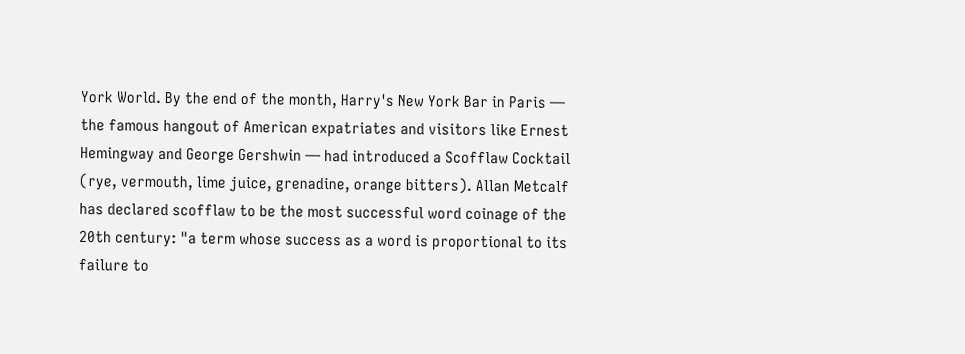York World. By the end of the month, Harry's New York Bar in Paris — the famous hangout of American expatriates and visitors like Ernest Hemingway and George Gershwin — had introduced a Scofflaw Cocktail (rye, vermouth, lime juice, grenadine, orange bitters). Allan Metcalf has declared scofflaw to be the most successful word coinage of the 20th century: "a term whose success as a word is proportional to its failure to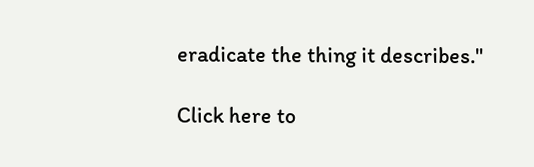eradicate the thing it describes."

Click here to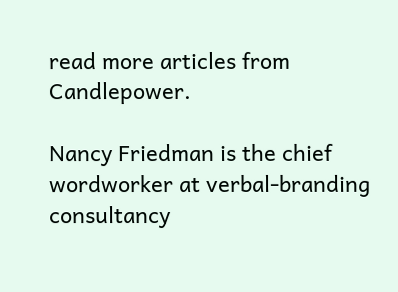read more articles from Candlepower.

Nancy Friedman is the chief wordworker at verbal-branding consultancy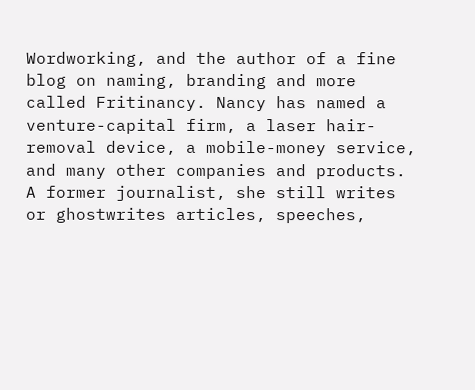Wordworking, and the author of a fine blog on naming, branding and more called Fritinancy. Nancy has named a venture-capital firm, a laser hair-removal device, a mobile-money service, and many other companies and products. A former journalist, she still writes or ghostwrites articles, speeches,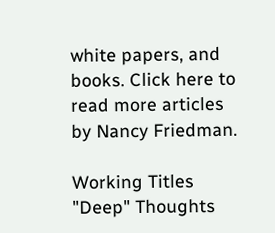white papers, and books. Click here to read more articles by Nancy Friedman.

Working Titles
"Deep" Thoughts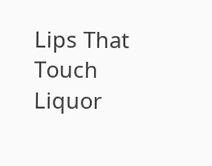Lips That Touch Liquor